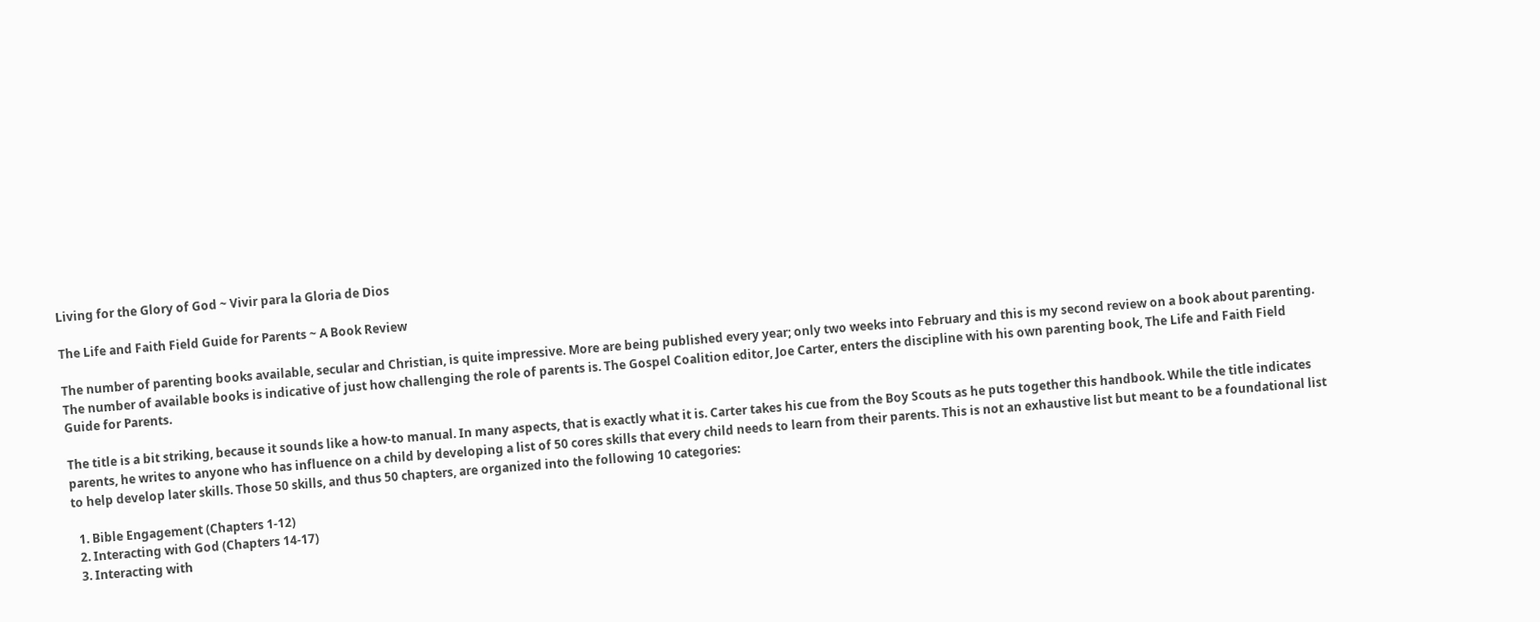Living for the Glory of God ~ Vivir para la Gloria de Dios

The Life and Faith Field Guide for Parents ~ A Book Review

The number of parenting books available, secular and Christian, is quite impressive. More are being published every year; only two weeks into February and this is my second review on a book about parenting. The number of available books is indicative of just how challenging the role of parents is. The Gospel Coalition editor, Joe Carter, enters the discipline with his own parenting book, The Life and Faith Field Guide for Parents.

The title is a bit striking, because it sounds like a how-to manual. In many aspects, that is exactly what it is. Carter takes his cue from the Boy Scouts as he puts together this handbook. While the title indicates parents, he writes to anyone who has influence on a child by developing a list of 50 cores skills that every child needs to learn from their parents. This is not an exhaustive list but meant to be a foundational list to help develop later skills. Those 50 skills, and thus 50 chapters, are organized into the following 10 categories:

  1. Bible Engagement (Chapters 1-12)
  2. Interacting with God (Chapters 14-17)
  3. Interacting with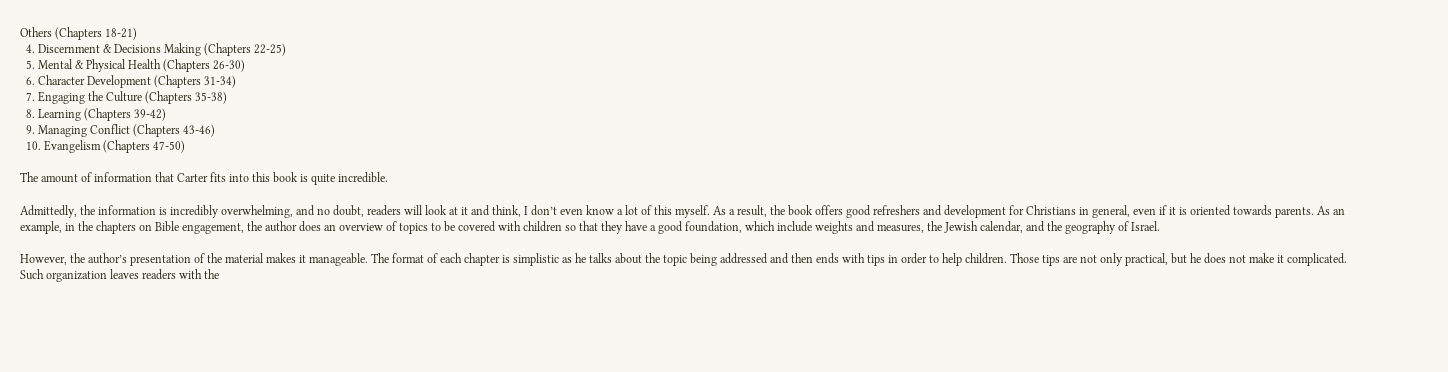Others (Chapters 18-21)
  4. Discernment & Decisions Making (Chapters 22-25)
  5. Mental & Physical Health (Chapters 26-30)
  6. Character Development (Chapters 31-34)
  7. Engaging the Culture (Chapters 35-38)
  8. Learning (Chapters 39-42)
  9. Managing Conflict (Chapters 43-46)
  10. Evangelism (Chapters 47-50)

The amount of information that Carter fits into this book is quite incredible.

Admittedly, the information is incredibly overwhelming, and no doubt, readers will look at it and think, I don’t even know a lot of this myself. As a result, the book offers good refreshers and development for Christians in general, even if it is oriented towards parents. As an example, in the chapters on Bible engagement, the author does an overview of topics to be covered with children so that they have a good foundation, which include weights and measures, the Jewish calendar, and the geography of Israel.

However, the author’s presentation of the material makes it manageable. The format of each chapter is simplistic as he talks about the topic being addressed and then ends with tips in order to help children. Those tips are not only practical, but he does not make it complicated. Such organization leaves readers with the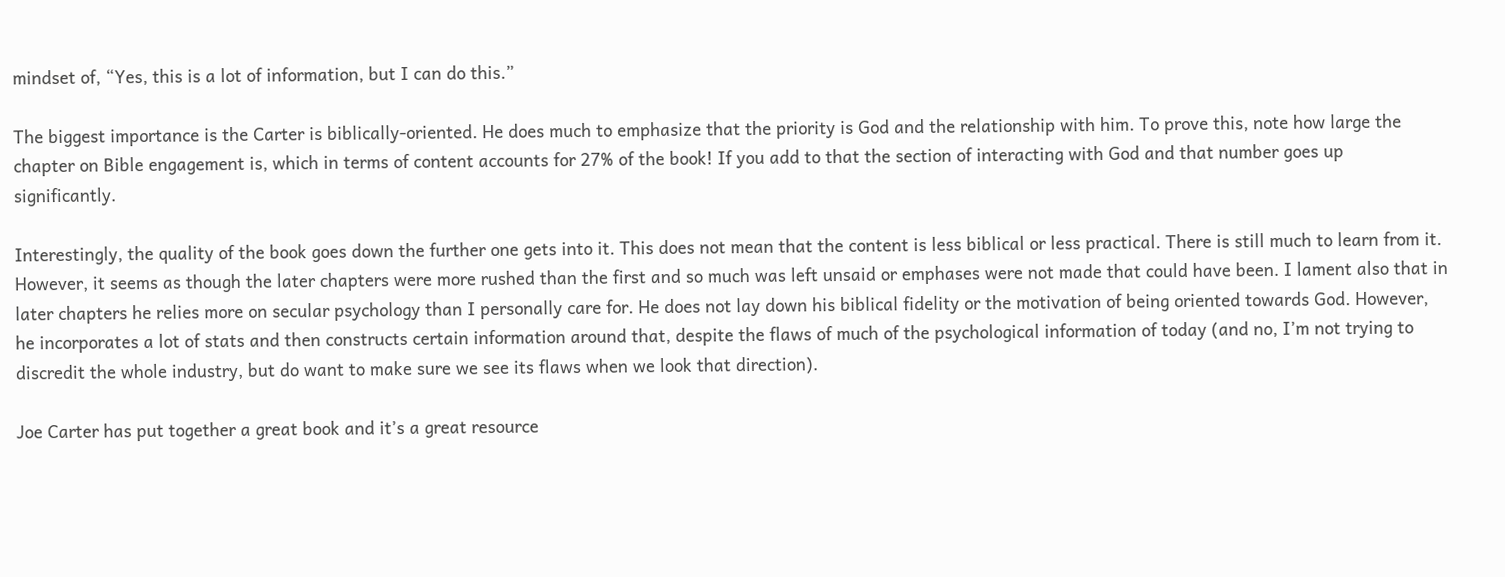mindset of, “Yes, this is a lot of information, but I can do this.”

The biggest importance is the Carter is biblically-oriented. He does much to emphasize that the priority is God and the relationship with him. To prove this, note how large the chapter on Bible engagement is, which in terms of content accounts for 27% of the book! If you add to that the section of interacting with God and that number goes up significantly.

Interestingly, the quality of the book goes down the further one gets into it. This does not mean that the content is less biblical or less practical. There is still much to learn from it. However, it seems as though the later chapters were more rushed than the first and so much was left unsaid or emphases were not made that could have been. I lament also that in later chapters he relies more on secular psychology than I personally care for. He does not lay down his biblical fidelity or the motivation of being oriented towards God. However, he incorporates a lot of stats and then constructs certain information around that, despite the flaws of much of the psychological information of today (and no, I’m not trying to discredit the whole industry, but do want to make sure we see its flaws when we look that direction).

Joe Carter has put together a great book and it’s a great resource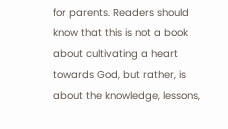for parents. Readers should know that this is not a book about cultivating a heart towards God, but rather, is about the knowledge, lessons,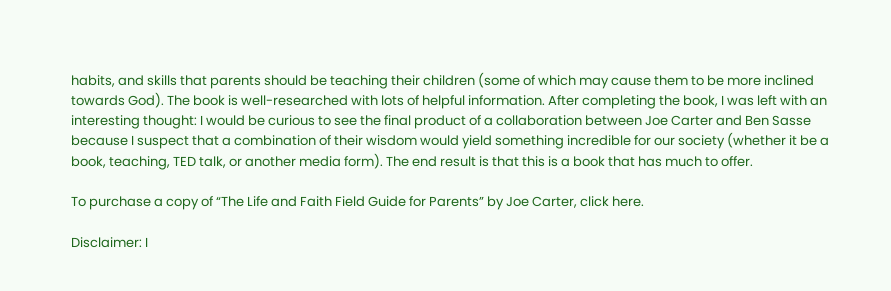habits, and skills that parents should be teaching their children (some of which may cause them to be more inclined towards God). The book is well-researched with lots of helpful information. After completing the book, I was left with an interesting thought: I would be curious to see the final product of a collaboration between Joe Carter and Ben Sasse because I suspect that a combination of their wisdom would yield something incredible for our society (whether it be a book, teaching, TED talk, or another media form). The end result is that this is a book that has much to offer.

To purchase a copy of “The Life and Faith Field Guide for Parents” by Joe Carter, click here.

Disclaimer: I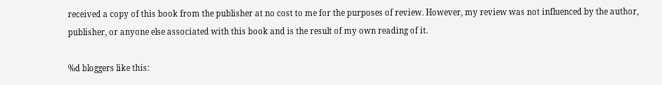received a copy of this book from the publisher at no cost to me for the purposes of review. However, my review was not influenced by the author, publisher, or anyone else associated with this book and is the result of my own reading of it.

%d bloggers like this: